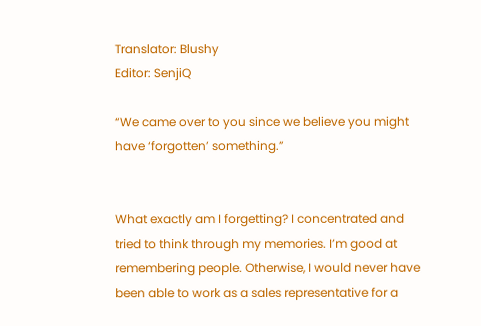Translator: Blushy
Editor: SenjiQ

“We came over to you since we believe you might have ‘forgotten’ something.”


What exactly am I forgetting? I concentrated and tried to think through my memories. I’m good at remembering people. Otherwise, I would never have been able to work as a sales representative for a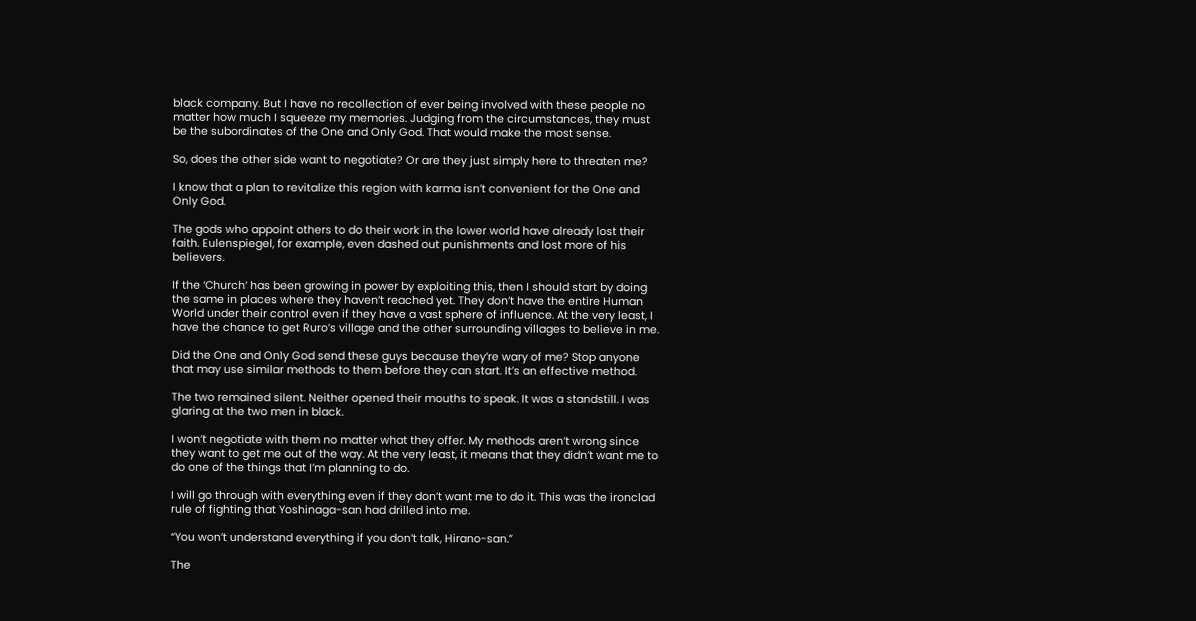black company. But I have no recollection of ever being involved with these people no matter how much I squeeze my memories. Judging from the circumstances, they must be the subordinates of the One and Only God. That would make the most sense.

So, does the other side want to negotiate? Or are they just simply here to threaten me?

I know that a plan to revitalize this region with karma isn’t convenient for the One and Only God.

The gods who appoint others to do their work in the lower world have already lost their faith. Eulenspiegel, for example, even dashed out punishments and lost more of his believers.

If the ‘Church’ has been growing in power by exploiting this, then I should start by doing the same in places where they haven’t reached yet. They don’t have the entire Human World under their control even if they have a vast sphere of influence. At the very least, I have the chance to get Ruro’s village and the other surrounding villages to believe in me.

Did the One and Only God send these guys because they’re wary of me? Stop anyone that may use similar methods to them before they can start. It’s an effective method.

The two remained silent. Neither opened their mouths to speak. It was a standstill. I was glaring at the two men in black.

I won’t negotiate with them no matter what they offer. My methods aren’t wrong since they want to get me out of the way. At the very least, it means that they didn’t want me to do one of the things that I’m planning to do.

I will go through with everything even if they don’t want me to do it. This was the ironclad rule of fighting that Yoshinaga-san had drilled into me.

“You won’t understand everything if you don’t talk, Hirano-san.”

The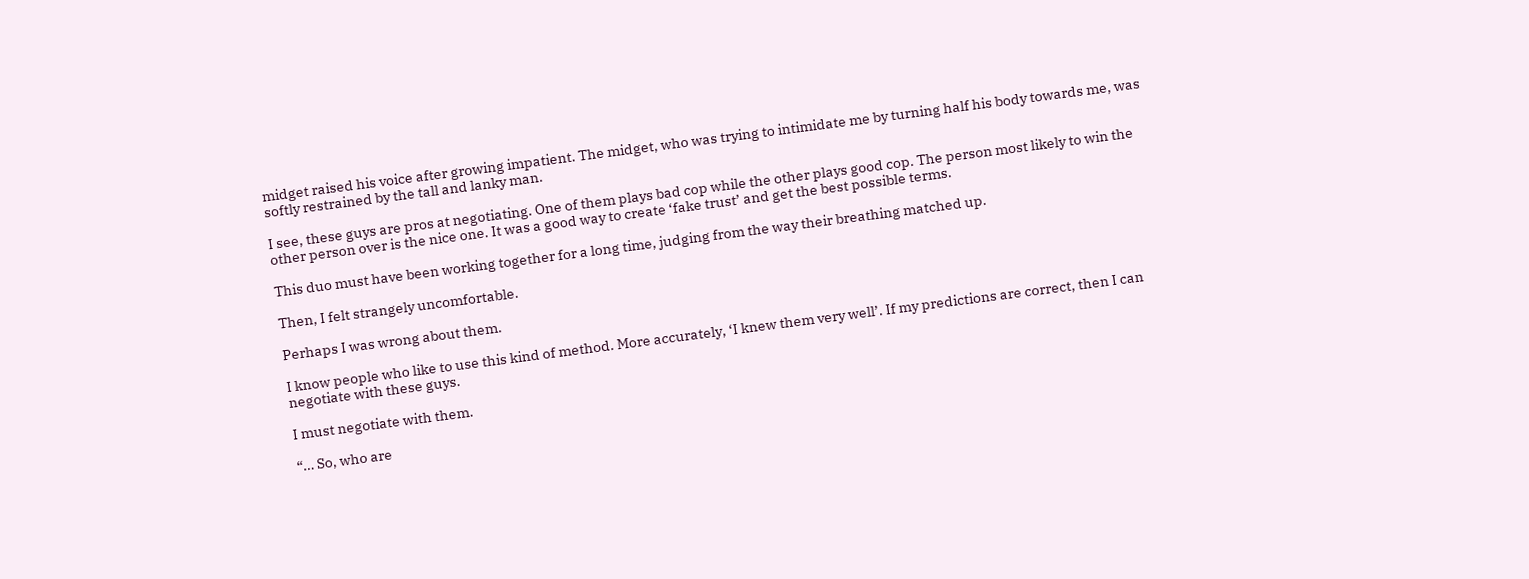midget raised his voice after growing impatient. The midget, who was trying to intimidate me by turning half his body towards me, was softly restrained by the tall and lanky man.

I see, these guys are pros at negotiating. One of them plays bad cop while the other plays good cop. The person most likely to win the other person over is the nice one. It was a good way to create ‘fake trust’ and get the best possible terms.

This duo must have been working together for a long time, judging from the way their breathing matched up.

Then, I felt strangely uncomfortable.

Perhaps I was wrong about them.

I know people who like to use this kind of method. More accurately, ‘I knew them very well’. If my predictions are correct, then I can negotiate with these guys.

I must negotiate with them.

“… So, who are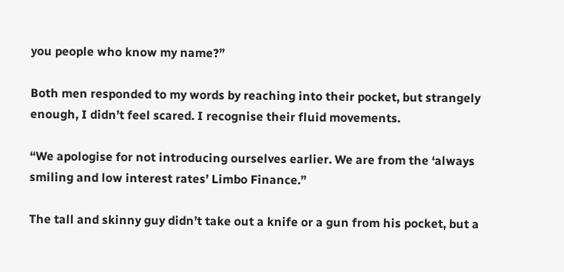you people who know my name?”

Both men responded to my words by reaching into their pocket, but strangely enough, I didn’t feel scared. I recognise their fluid movements.

“We apologise for not introducing ourselves earlier. We are from the ‘always smiling and low interest rates’ Limbo Finance.”

The tall and skinny guy didn’t take out a knife or a gun from his pocket, but a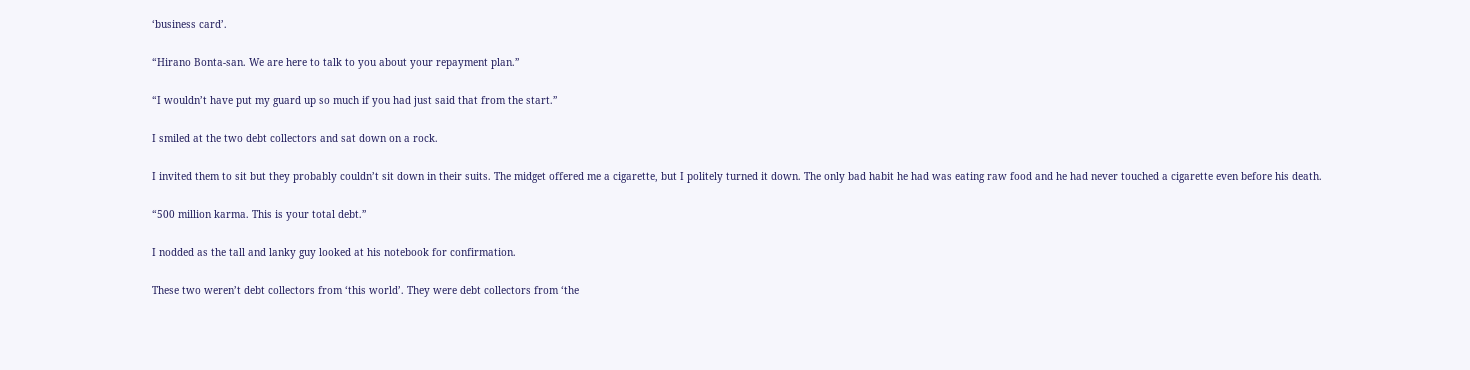‘business card’.

“Hirano Bonta-san. We are here to talk to you about your repayment plan.”

“I wouldn’t have put my guard up so much if you had just said that from the start.”

I smiled at the two debt collectors and sat down on a rock.

I invited them to sit but they probably couldn’t sit down in their suits. The midget offered me a cigarette, but I politely turned it down. The only bad habit he had was eating raw food and he had never touched a cigarette even before his death.

“500 million karma. This is your total debt.”

I nodded as the tall and lanky guy looked at his notebook for confirmation.

These two weren’t debt collectors from ‘this world’. They were debt collectors from ‘the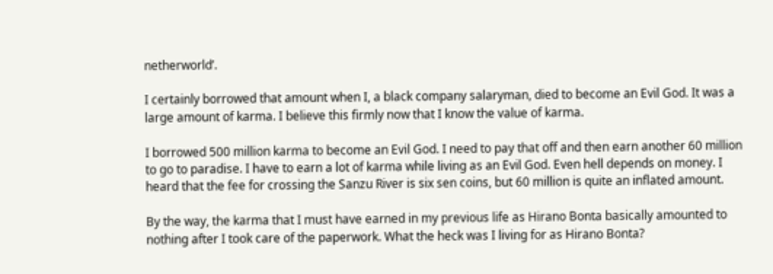netherworld’.

I certainly borrowed that amount when I, a black company salaryman, died to become an Evil God. It was a large amount of karma. I believe this firmly now that I know the value of karma.

I borrowed 500 million karma to become an Evil God. I need to pay that off and then earn another 60 million to go to paradise. I have to earn a lot of karma while living as an Evil God. Even hell depends on money. I heard that the fee for crossing the Sanzu River is six sen coins, but 60 million is quite an inflated amount.

By the way, the karma that I must have earned in my previous life as Hirano Bonta basically amounted to nothing after I took care of the paperwork. What the heck was I living for as Hirano Bonta?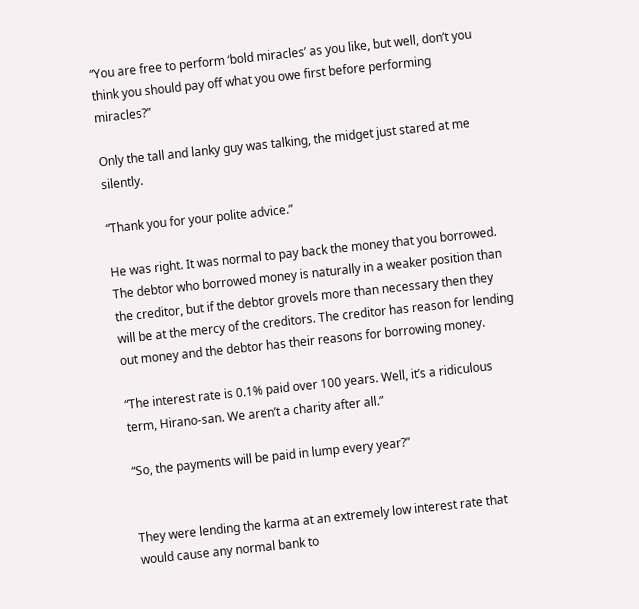“You are free to perform ‘bold miracles’ as you like, but well, don’t you think you should pay off what you owe first before performing miracles?”

Only the tall and lanky guy was talking, the midget just stared at me silently.

“Thank you for your polite advice.”

He was right. It was normal to pay back the money that you borrowed. The debtor who borrowed money is naturally in a weaker position than the creditor, but if the debtor grovels more than necessary then they will be at the mercy of the creditors. The creditor has reason for lending out money and the debtor has their reasons for borrowing money.

“The interest rate is 0.1% paid over 100 years. Well, it’s a ridiculous term, Hirano-san. We aren’t a charity after all.”

“So, the payments will be paid in lump every year?”


They were lending the karma at an extremely low interest rate that would cause any normal bank to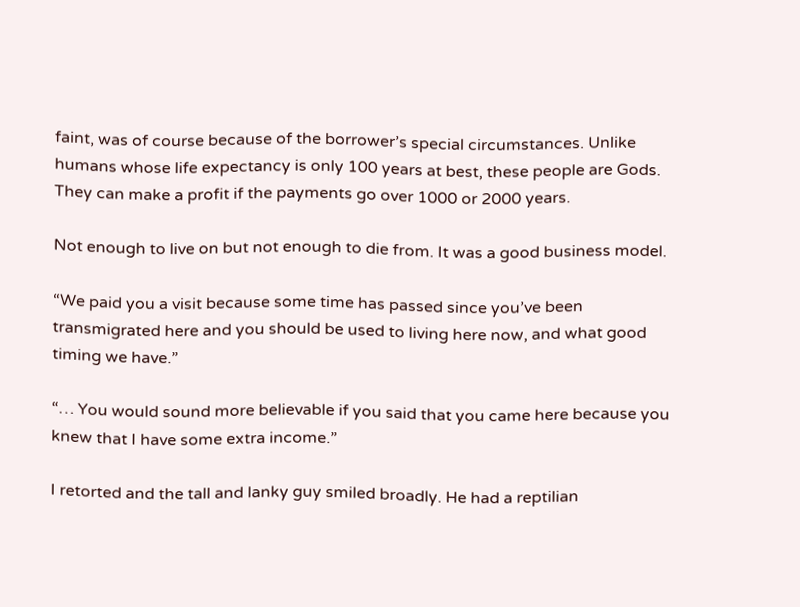faint, was of course because of the borrower’s special circumstances. Unlike humans whose life expectancy is only 100 years at best, these people are Gods. They can make a profit if the payments go over 1000 or 2000 years.

Not enough to live on but not enough to die from. It was a good business model.

“We paid you a visit because some time has passed since you’ve been transmigrated here and you should be used to living here now, and what good timing we have.”

“… You would sound more believable if you said that you came here because you knew that I have some extra income.”

I retorted and the tall and lanky guy smiled broadly. He had a reptilian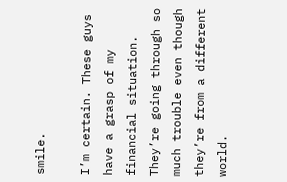smile.

I’m certain. These guys have a grasp of my financial situation. They’re going through so much trouble even though they’re from a different world.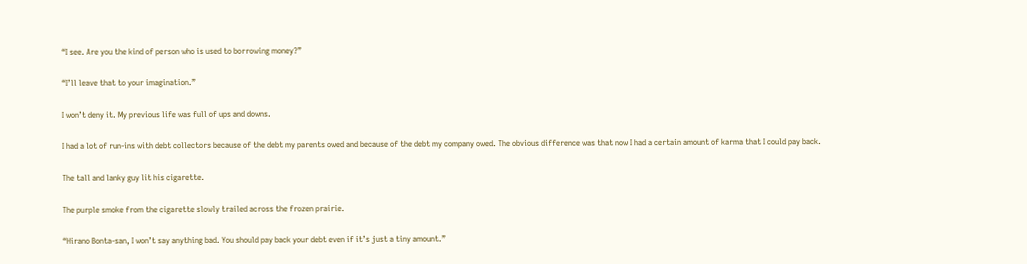“I see. Are you the kind of person who is used to borrowing money?”

“I’ll leave that to your imagination.”

I won’t deny it. My previous life was full of ups and downs.

I had a lot of run-ins with debt collectors because of the debt my parents owed and because of the debt my company owed. The obvious difference was that now I had a certain amount of karma that I could pay back.

The tall and lanky guy lit his cigarette.

The purple smoke from the cigarette slowly trailed across the frozen prairie.

“Hirano Bonta-san, I won’t say anything bad. You should pay back your debt even if it’s just a tiny amount.”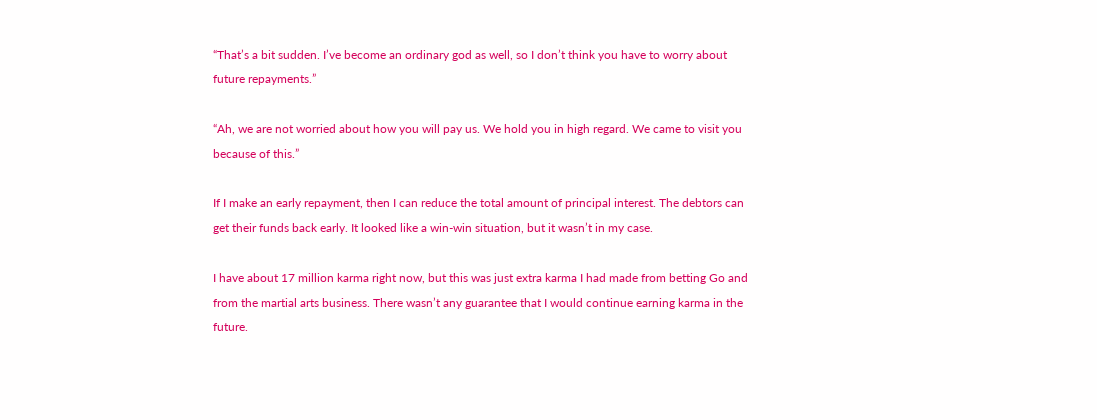“That’s a bit sudden. I’ve become an ordinary god as well, so I don’t think you have to worry about future repayments.”

“Ah, we are not worried about how you will pay us. We hold you in high regard. We came to visit you because of this.”

If I make an early repayment, then I can reduce the total amount of principal interest. The debtors can get their funds back early. It looked like a win-win situation, but it wasn’t in my case.

I have about 17 million karma right now, but this was just extra karma I had made from betting Go and from the martial arts business. There wasn’t any guarantee that I would continue earning karma in the future.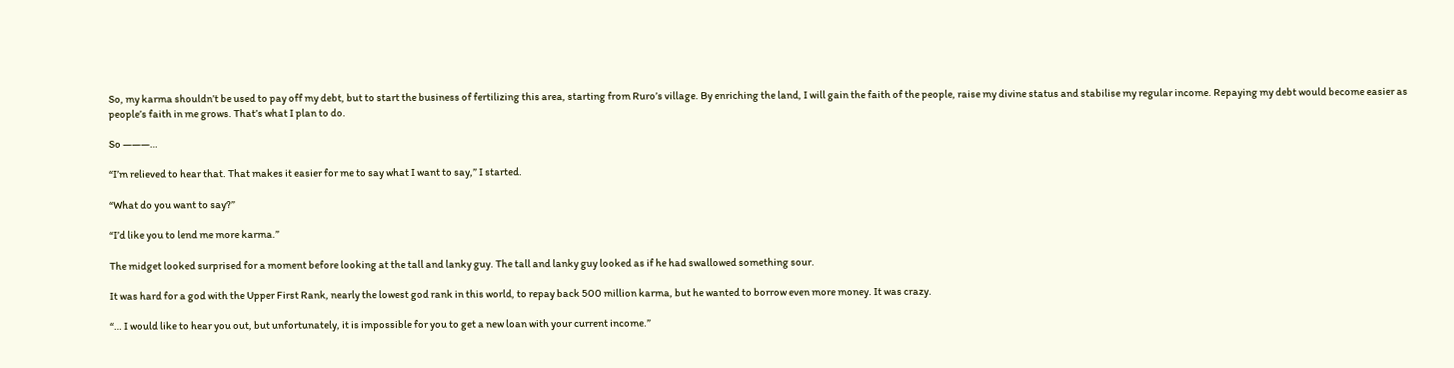So, my karma shouldn’t be used to pay off my debt, but to start the business of fertilizing this area, starting from Ruro’s village. By enriching the land, I will gain the faith of the people, raise my divine status and stabilise my regular income. Repaying my debt would become easier as people’s faith in me grows. That’s what I plan to do.

So ―――…

“I’m relieved to hear that. That makes it easier for me to say what I want to say,” I started.

“What do you want to say?”

“I’d like you to lend me more karma.”

The midget looked surprised for a moment before looking at the tall and lanky guy. The tall and lanky guy looked as if he had swallowed something sour.

It was hard for a god with the Upper First Rank, nearly the lowest god rank in this world, to repay back 500 million karma, but he wanted to borrow even more money. It was crazy.

“… I would like to hear you out, but unfortunately, it is impossible for you to get a new loan with your current income.”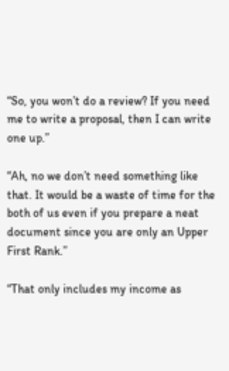“So, you won’t do a review? If you need me to write a proposal, then I can write one up.”

“Ah, no we don’t need something like that. It would be a waste of time for the both of us even if you prepare a neat document since you are only an Upper First Rank.”

“That only includes my income as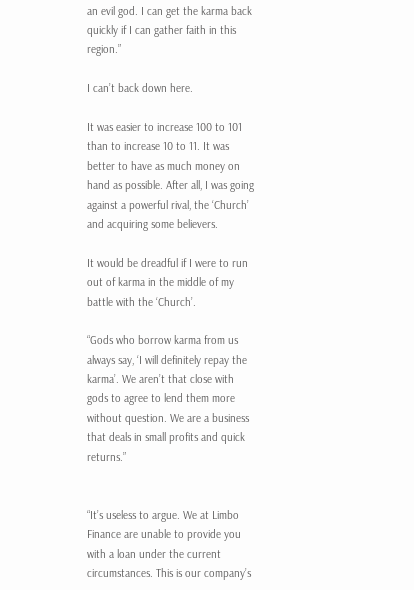an evil god. I can get the karma back quickly if I can gather faith in this region.”

I can’t back down here.

It was easier to increase 100 to 101 than to increase 10 to 11. It was better to have as much money on hand as possible. After all, I was going against a powerful rival, the ‘Church’ and acquiring some believers.

It would be dreadful if I were to run out of karma in the middle of my battle with the ‘Church’.

“Gods who borrow karma from us always say, ‘I will definitely repay the karma’. We aren’t that close with gods to agree to lend them more without question. We are a business that deals in small profits and quick returns.”


“It’s useless to argue. We at Limbo Finance are unable to provide you with a loan under the current circumstances. This is our company’s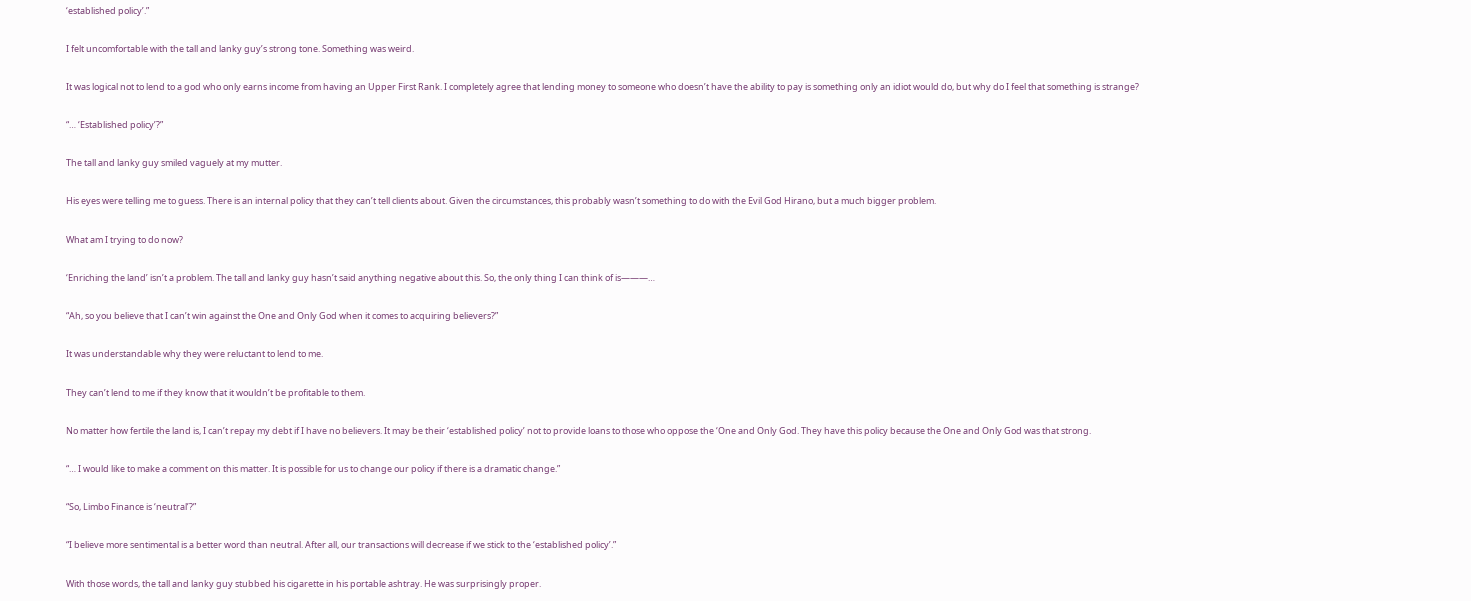‘established policy’.”

I felt uncomfortable with the tall and lanky guy’s strong tone. Something was weird.

It was logical not to lend to a god who only earns income from having an Upper First Rank. I completely agree that lending money to someone who doesn’t have the ability to pay is something only an idiot would do, but why do I feel that something is strange?

“… ‘Established policy’?”

The tall and lanky guy smiled vaguely at my mutter.

His eyes were telling me to guess. There is an internal policy that they can’t tell clients about. Given the circumstances, this probably wasn’t something to do with the Evil God Hirano, but a much bigger problem.

What am I trying to do now?

‘Enriching the land’ isn’t a problem. The tall and lanky guy hasn’t said anything negative about this. So, the only thing I can think of is―――…

“Ah, so you believe that I can’t win against the One and Only God when it comes to acquiring believers?”

It was understandable why they were reluctant to lend to me.

They can’t lend to me if they know that it wouldn’t be profitable to them.

No matter how fertile the land is, I can’t repay my debt if I have no believers. It may be their ‘established policy’ not to provide loans to those who oppose the ‘One and Only God. They have this policy because the One and Only God was that strong.

“… I would like to make a comment on this matter. It is possible for us to change our policy if there is a dramatic change.”

“So, Limbo Finance is ‘neutral’?”

“I believe more sentimental is a better word than neutral. After all, our transactions will decrease if we stick to the ‘established policy’.”

With those words, the tall and lanky guy stubbed his cigarette in his portable ashtray. He was surprisingly proper.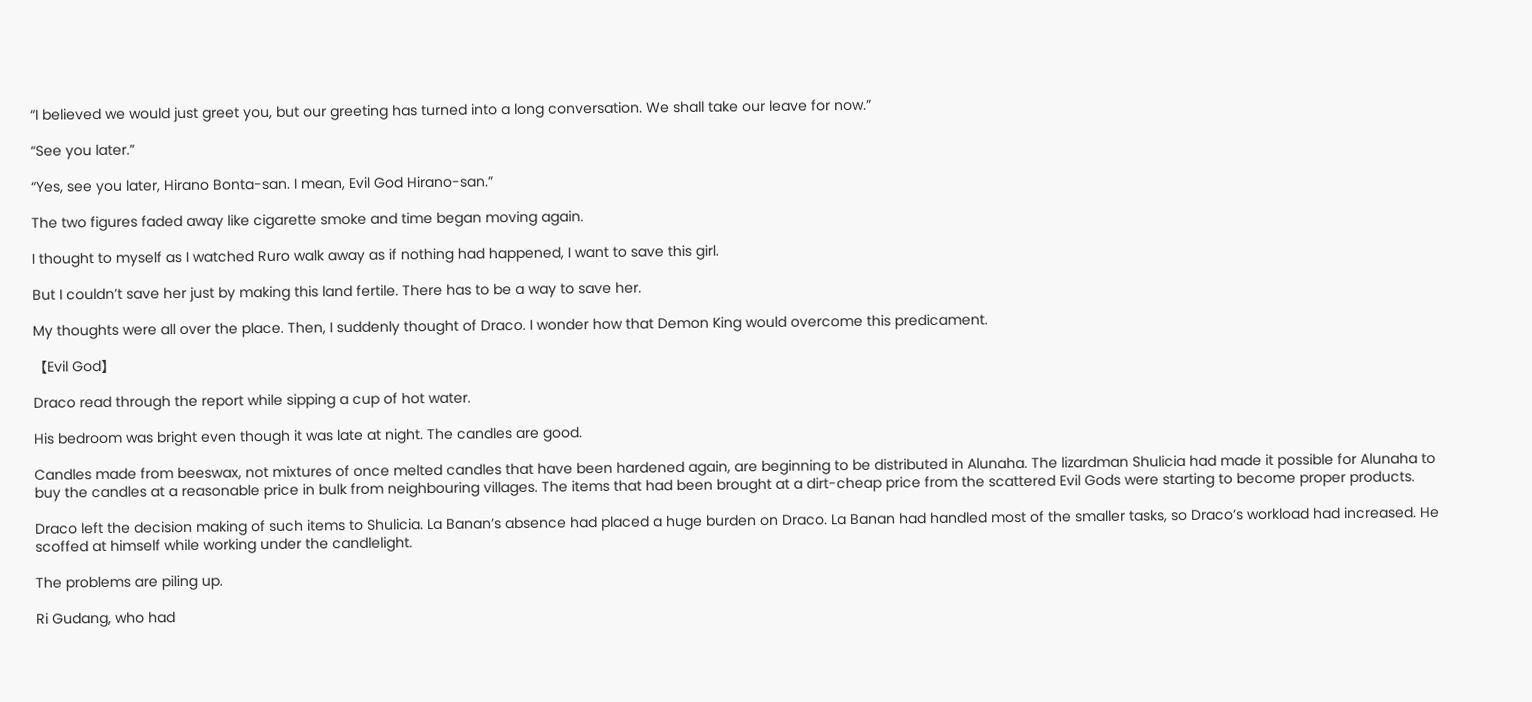“I believed we would just greet you, but our greeting has turned into a long conversation. We shall take our leave for now.”

“See you later.”

“Yes, see you later, Hirano Bonta-san. I mean, Evil God Hirano-san.”

The two figures faded away like cigarette smoke and time began moving again.

I thought to myself as I watched Ruro walk away as if nothing had happened, I want to save this girl.

But I couldn’t save her just by making this land fertile. There has to be a way to save her.

My thoughts were all over the place. Then, I suddenly thought of Draco. I wonder how that Demon King would overcome this predicament.

【Evil God】

Draco read through the report while sipping a cup of hot water.

His bedroom was bright even though it was late at night. The candles are good.

Candles made from beeswax, not mixtures of once melted candles that have been hardened again, are beginning to be distributed in Alunaha. The lizardman Shulicia had made it possible for Alunaha to buy the candles at a reasonable price in bulk from neighbouring villages. The items that had been brought at a dirt-cheap price from the scattered Evil Gods were starting to become proper products.

Draco left the decision making of such items to Shulicia. La Banan’s absence had placed a huge burden on Draco. La Banan had handled most of the smaller tasks, so Draco’s workload had increased. He scoffed at himself while working under the candlelight.

The problems are piling up.

Ri Gudang, who had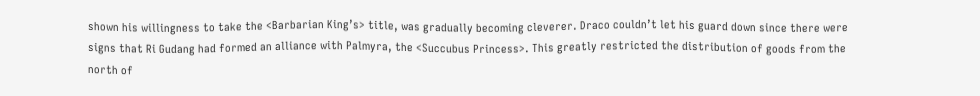shown his willingness to take the <Barbarian King’s> title, was gradually becoming cleverer. Draco couldn’t let his guard down since there were signs that Ri Gudang had formed an alliance with Palmyra, the <Succubus Princess>. This greatly restricted the distribution of goods from the north of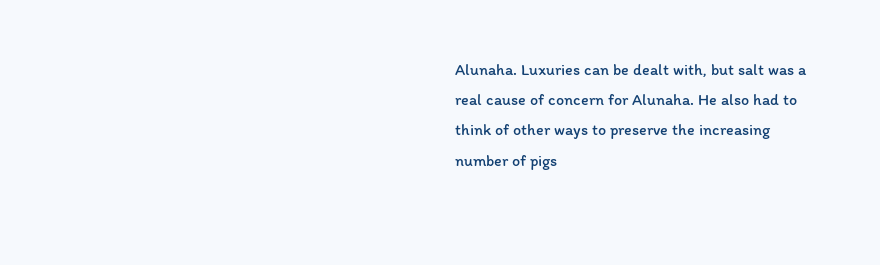Alunaha. Luxuries can be dealt with, but salt was a real cause of concern for Alunaha. He also had to think of other ways to preserve the increasing number of pigs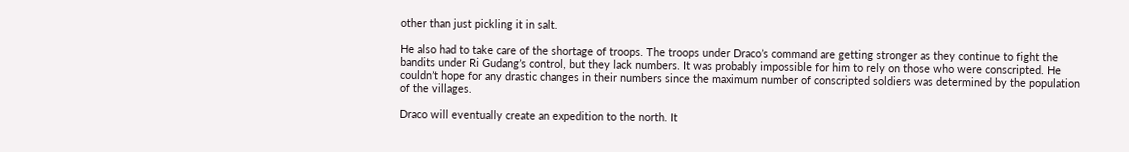other than just pickling it in salt.

He also had to take care of the shortage of troops. The troops under Draco’s command are getting stronger as they continue to fight the bandits under Ri Gudang’s control, but they lack numbers. It was probably impossible for him to rely on those who were conscripted. He couldn’t hope for any drastic changes in their numbers since the maximum number of conscripted soldiers was determined by the population of the villages.

Draco will eventually create an expedition to the north. It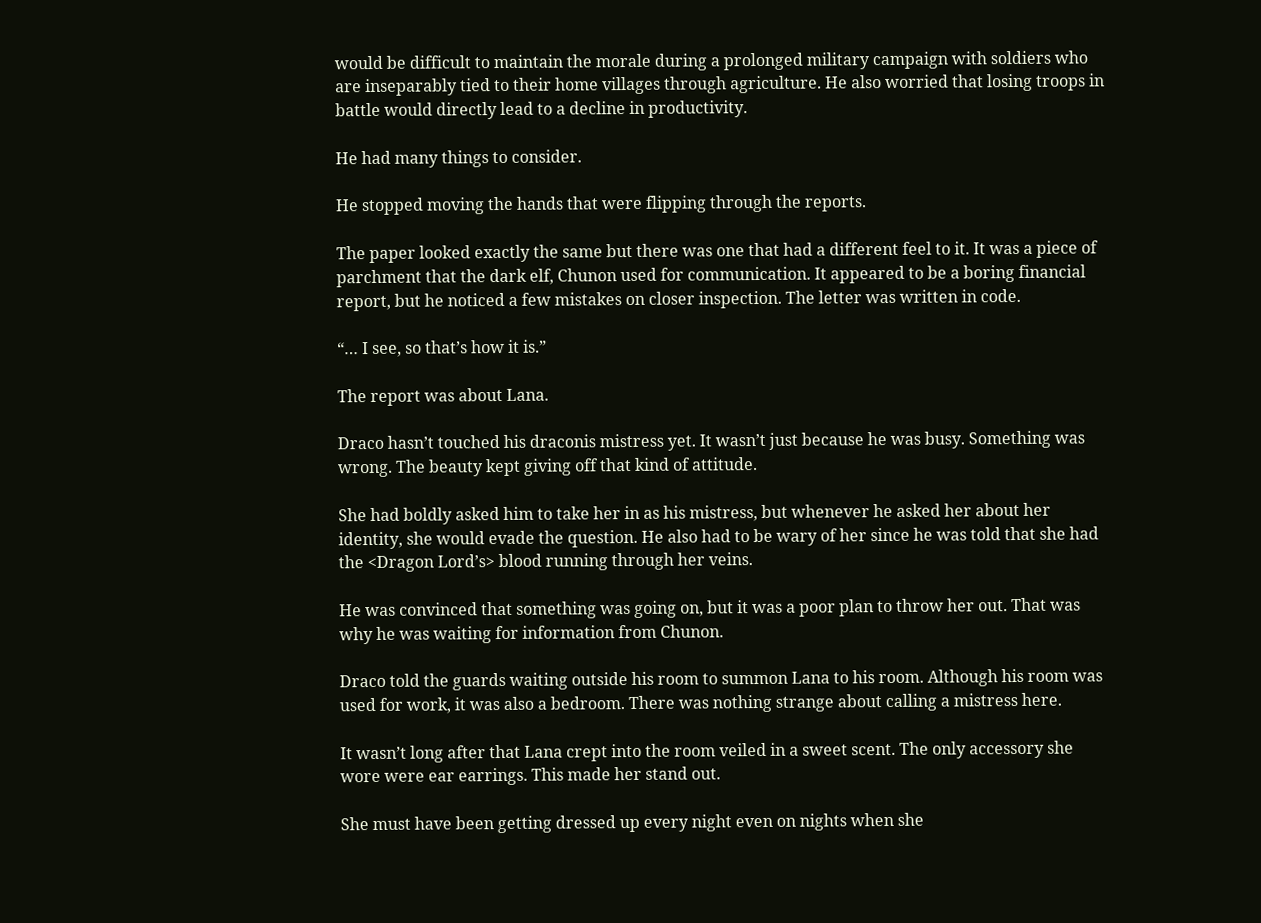would be difficult to maintain the morale during a prolonged military campaign with soldiers who are inseparably tied to their home villages through agriculture. He also worried that losing troops in battle would directly lead to a decline in productivity.

He had many things to consider.

He stopped moving the hands that were flipping through the reports.

The paper looked exactly the same but there was one that had a different feel to it. It was a piece of parchment that the dark elf, Chunon used for communication. It appeared to be a boring financial report, but he noticed a few mistakes on closer inspection. The letter was written in code.

“… I see, so that’s how it is.”

The report was about Lana.

Draco hasn’t touched his draconis mistress yet. It wasn’t just because he was busy. Something was wrong. The beauty kept giving off that kind of attitude.

She had boldly asked him to take her in as his mistress, but whenever he asked her about her identity, she would evade the question. He also had to be wary of her since he was told that she had the <Dragon Lord’s> blood running through her veins.

He was convinced that something was going on, but it was a poor plan to throw her out. That was why he was waiting for information from Chunon.

Draco told the guards waiting outside his room to summon Lana to his room. Although his room was used for work, it was also a bedroom. There was nothing strange about calling a mistress here.

It wasn’t long after that Lana crept into the room veiled in a sweet scent. The only accessory she wore were ear earrings. This made her stand out.

She must have been getting dressed up every night even on nights when she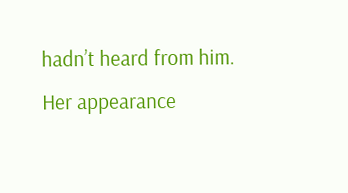hadn’t heard from him. Her appearance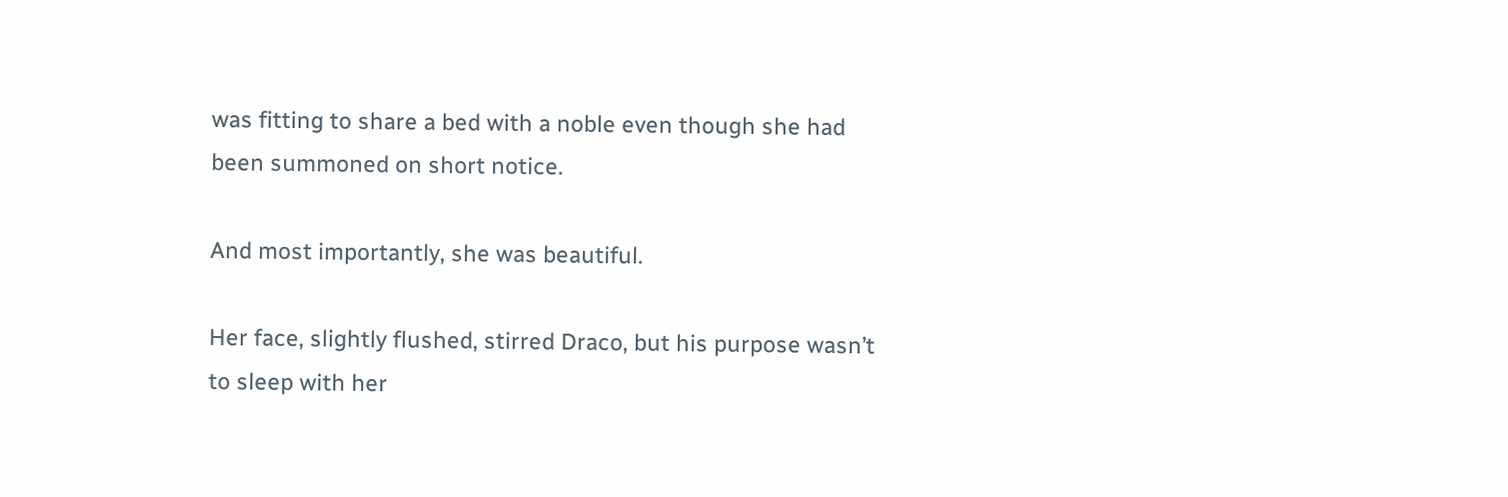was fitting to share a bed with a noble even though she had been summoned on short notice.

And most importantly, she was beautiful.

Her face, slightly flushed, stirred Draco, but his purpose wasn’t to sleep with her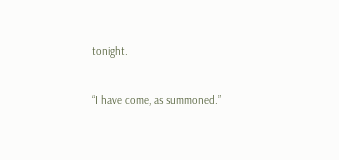tonight.

“I have come, as summoned.”